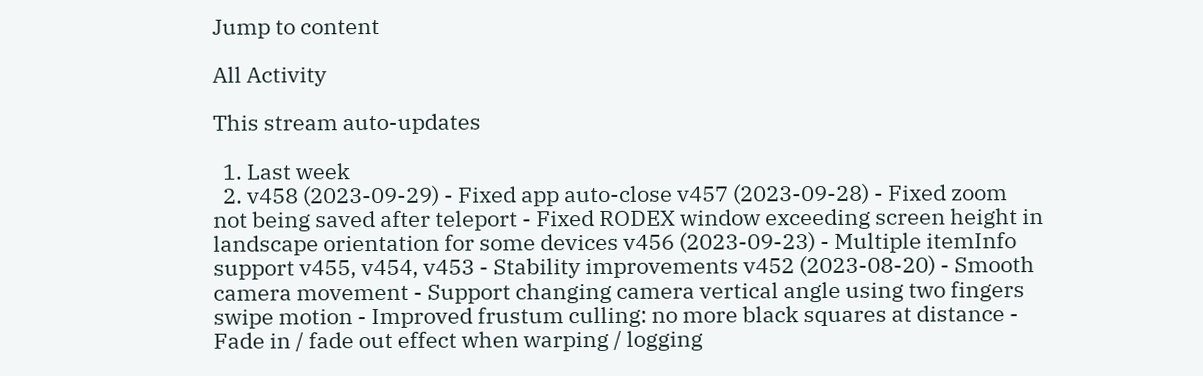Jump to content

All Activity

This stream auto-updates

  1. Last week
  2. v458 (2023-09-29) - Fixed app auto-close v457 (2023-09-28) - Fixed zoom not being saved after teleport - Fixed RODEX window exceeding screen height in landscape orientation for some devices v456 (2023-09-23) - Multiple itemInfo support v455, v454, v453 - Stability improvements v452 (2023-08-20) - Smooth camera movement - Support changing camera vertical angle using two fingers swipe motion - Improved frustum culling: no more black squares at distance - Fade in / fade out effect when warping / logging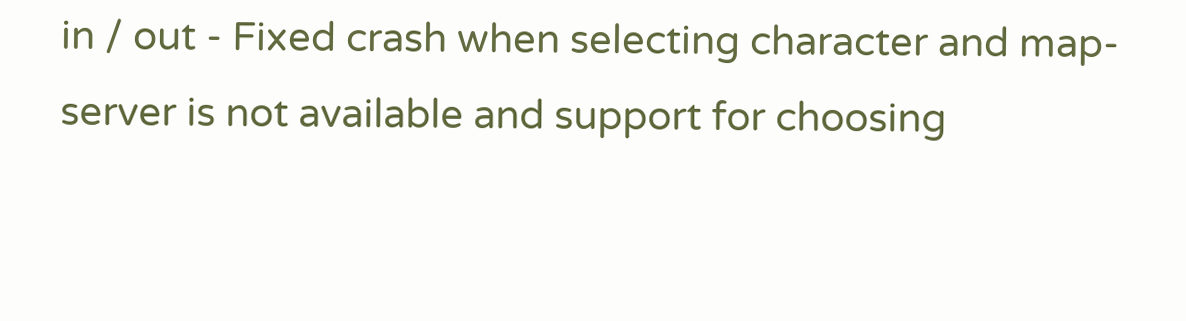in / out - Fixed crash when selecting character and map-server is not available and support for choosing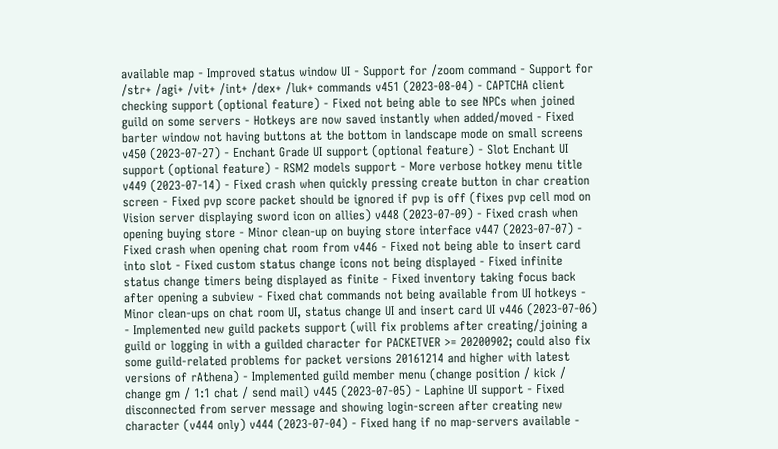available map - Improved status window UI - Support for /zoom command - Support for /str+ /agi+ /vit+ /int+ /dex+ /luk+ commands v451 (2023-08-04) - CAPTCHA client checking support (optional feature) - Fixed not being able to see NPCs when joined guild on some servers - Hotkeys are now saved instantly when added/moved - Fixed barter window not having buttons at the bottom in landscape mode on small screens v450 (2023-07-27) - Enchant Grade UI support (optional feature) - Slot Enchant UI support (optional feature) - RSM2 models support - More verbose hotkey menu title v449 (2023-07-14) - Fixed crash when quickly pressing create button in char creation screen - Fixed pvp score packet should be ignored if pvp is off (fixes pvp cell mod on Vision server displaying sword icon on allies) v448 (2023-07-09) - Fixed crash when opening buying store - Minor clean-up on buying store interface v447 (2023-07-07) - Fixed crash when opening chat room from v446 - Fixed not being able to insert card into slot - Fixed custom status change icons not being displayed - Fixed infinite status change timers being displayed as finite - Fixed inventory taking focus back after opening a subview - Fixed chat commands not being available from UI hotkeys - Minor clean-ups on chat room UI, status change UI and insert card UI v446 (2023-07-06) - Implemented new guild packets support (will fix problems after creating/joining a guild or logging in with a guilded character for PACKETVER >= 20200902; could also fix some guild-related problems for packet versions 20161214 and higher with latest versions of rAthena) - Implemented guild member menu (change position / kick / change gm / 1:1 chat / send mail) v445 (2023-07-05) - Laphine UI support - Fixed disconnected from server message and showing login-screen after creating new character (v444 only) v444 (2023-07-04) - Fixed hang if no map-servers available -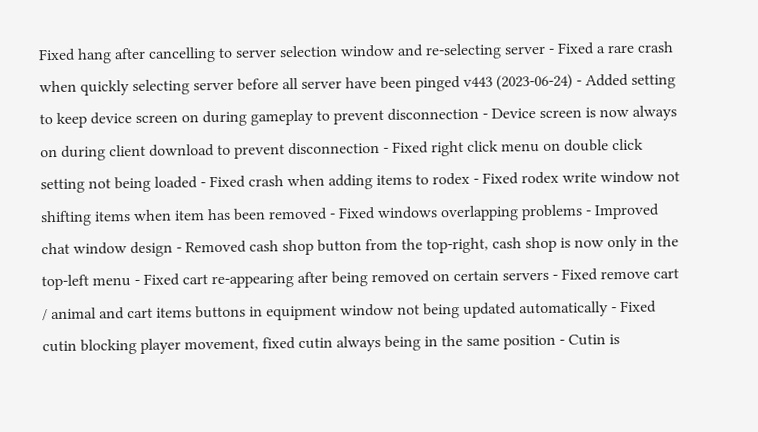Fixed hang after cancelling to server selection window and re-selecting server - Fixed a rare crash when quickly selecting server before all server have been pinged v443 (2023-06-24) - Added setting to keep device screen on during gameplay to prevent disconnection - Device screen is now always on during client download to prevent disconnection - Fixed right click menu on double click setting not being loaded - Fixed crash when adding items to rodex - Fixed rodex write window not shifting items when item has been removed - Fixed windows overlapping problems - Improved chat window design - Removed cash shop button from the top-right, cash shop is now only in the top-left menu - Fixed cart re-appearing after being removed on certain servers - Fixed remove cart / animal and cart items buttons in equipment window not being updated automatically - Fixed cutin blocking player movement, fixed cutin always being in the same position - Cutin is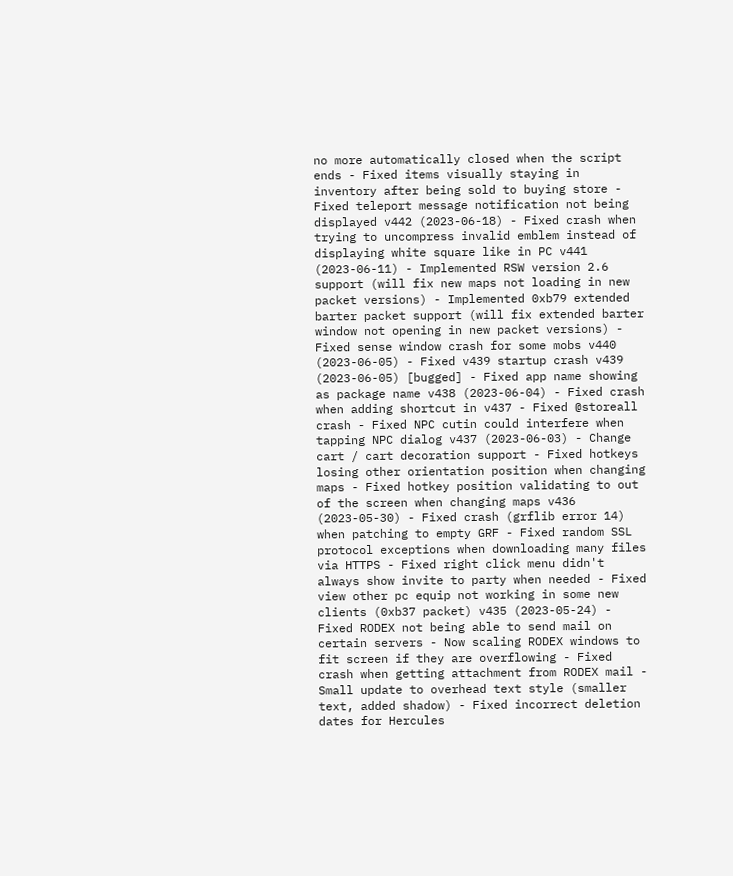no more automatically closed when the script ends - Fixed items visually staying in inventory after being sold to buying store - Fixed teleport message notification not being displayed v442 (2023-06-18) - Fixed crash when trying to uncompress invalid emblem instead of displaying white square like in PC v441 (2023-06-11) - Implemented RSW version 2.6 support (will fix new maps not loading in new packet versions) - Implemented 0xb79 extended barter packet support (will fix extended barter window not opening in new packet versions) - Fixed sense window crash for some mobs v440 (2023-06-05) - Fixed v439 startup crash v439 (2023-06-05) [bugged] - Fixed app name showing as package name v438 (2023-06-04) - Fixed crash when adding shortcut in v437 - Fixed @storeall crash - Fixed NPC cutin could interfere when tapping NPC dialog v437 (2023-06-03) - Change cart / cart decoration support - Fixed hotkeys losing other orientation position when changing maps - Fixed hotkey position validating to out of the screen when changing maps v436 (2023-05-30) - Fixed crash (grflib error 14) when patching to empty GRF - Fixed random SSL protocol exceptions when downloading many files via HTTPS - Fixed right click menu didn't always show invite to party when needed - Fixed view other pc equip not working in some new clients (0xb37 packet) v435 (2023-05-24) - Fixed RODEX not being able to send mail on certain servers - Now scaling RODEX windows to fit screen if they are overflowing - Fixed crash when getting attachment from RODEX mail - Small update to overhead text style (smaller text, added shadow) - Fixed incorrect deletion dates for Hercules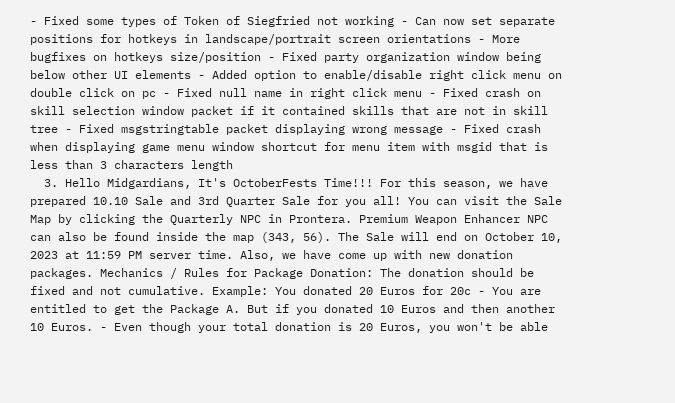- Fixed some types of Token of Siegfried not working - Can now set separate positions for hotkeys in landscape/portrait screen orientations - More bugfixes on hotkeys size/position - Fixed party organization window being below other UI elements - Added option to enable/disable right click menu on double click on pc - Fixed null name in right click menu - Fixed crash on skill selection window packet if it contained skills that are not in skill tree - Fixed msgstringtable packet displaying wrong message - Fixed crash when displaying game menu window shortcut for menu item with msgid that is less than 3 characters length
  3. Hello Midgardians, It's OctoberFests Time!!! For this season, we have prepared 10.10 Sale and 3rd Quarter Sale for you all! You can visit the Sale Map by clicking the Quarterly NPC in Prontera. Premium Weapon Enhancer NPC can also be found inside the map (343, 56). The Sale will end on October 10, 2023 at 11:59 PM server time. Also, we have come up with new donation packages. Mechanics / Rules for Package Donation: The donation should be fixed and not cumulative. Example: You donated 20 Euros for 20c - You are entitled to get the Package A. But if you donated 10 Euros and then another 10 Euros. - Even though your total donation is 20 Euros, you won't be able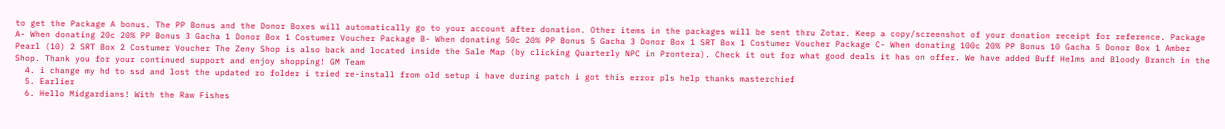to get the Package A bonus. The PP Bonus and the Donor Boxes will automatically go to your account after donation. Other items in the packages will be sent thru Zotar. Keep a copy/screenshot of your donation receipt for reference. Package A- When donating 20c 20% PP Bonus 3 Gacha 1 Donor Box 1 Costumer Voucher Package B- When donating 50c 20% PP Bonus 5 Gacha 3 Donor Box 1 SRT Box 1 Costumer Voucher Package C- When donating 100c 20% PP Bonus 10 Gacha 5 Donor Box 1 Amber Pearl (10) 2 SRT Box 2 Costumer Voucher The Zeny Shop is also back and located inside the Sale Map (by clicking Quarterly NPC in Prontera). Check it out for what good deals it has on offer. We have added Buff Helms and Bloody Branch in the Shop. Thank you for your continued support and enjoy shopping! GM Team
  4. i change my hd to ssd and lost the updated ro folder i tried re-install from old setup i have during patch i got this error pls help thanks masterchief
  5. Earlier
  6. Hello Midgardians! With the Raw Fishes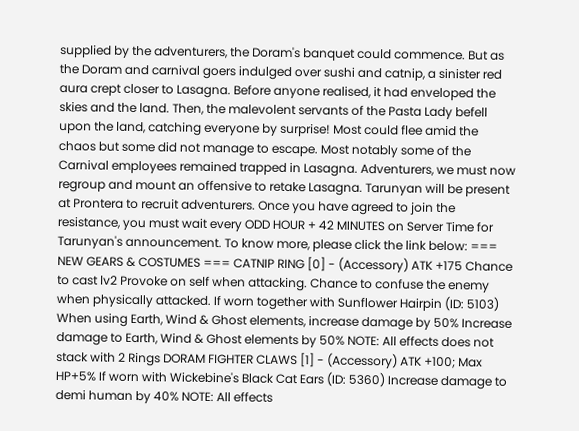supplied by the adventurers, the Doram's banquet could commence. But as the Doram and carnival goers indulged over sushi and catnip, a sinister red aura crept closer to Lasagna. Before anyone realised, it had enveloped the skies and the land. Then, the malevolent servants of the Pasta Lady befell upon the land, catching everyone by surprise! Most could flee amid the chaos but some did not manage to escape. Most notably some of the Carnival employees remained trapped in Lasagna. Adventurers, we must now regroup and mount an offensive to retake Lasagna. Tarunyan will be present at Prontera to recruit adventurers. Once you have agreed to join the resistance, you must wait every ODD HOUR + 42 MINUTES on Server Time for Tarunyan's announcement. To know more, please click the link below: === NEW GEARS & COSTUMES === CATNIP RING [0] - (Accessory) ATK +175 Chance to cast lv2 Provoke on self when attacking. Chance to confuse the enemy when physically attacked. If worn together with Sunflower Hairpin (ID: 5103) When using Earth, Wind & Ghost elements, increase damage by 50% Increase damage to Earth, Wind & Ghost elements by 50% NOTE: All effects does not stack with 2 Rings DORAM FIGHTER CLAWS [1] - (Accessory) ATK +100; Max HP+5% If worn with Wickebine's Black Cat Ears (ID: 5360) Increase damage to demi human by 40% NOTE: All effects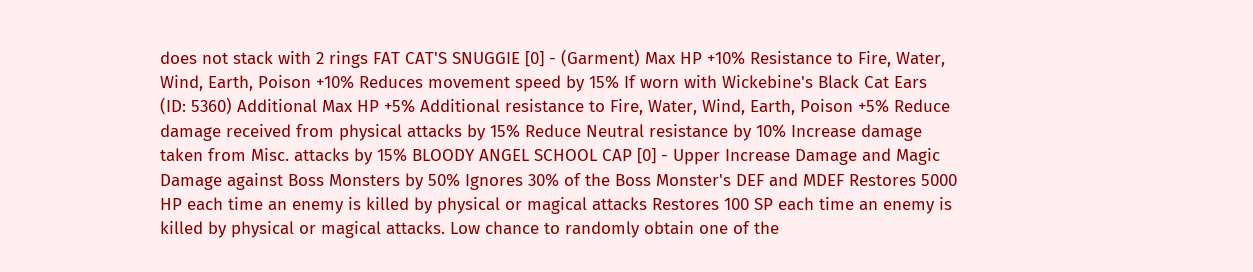does not stack with 2 rings FAT CAT'S SNUGGIE [0] - (Garment) Max HP +10% Resistance to Fire, Water, Wind, Earth, Poison +10% Reduces movement speed by 15% If worn with Wickebine's Black Cat Ears (ID: 5360) Additional Max HP +5% Additional resistance to Fire, Water, Wind, Earth, Poison +5% Reduce damage received from physical attacks by 15% Reduce Neutral resistance by 10% Increase damage taken from Misc. attacks by 15% BLOODY ANGEL SCHOOL CAP [0] - Upper Increase Damage and Magic Damage against Boss Monsters by 50% Ignores 30% of the Boss Monster's DEF and MDEF Restores 5000 HP each time an enemy is killed by physical or magical attacks Restores 100 SP each time an enemy is killed by physical or magical attacks. Low chance to randomly obtain one of the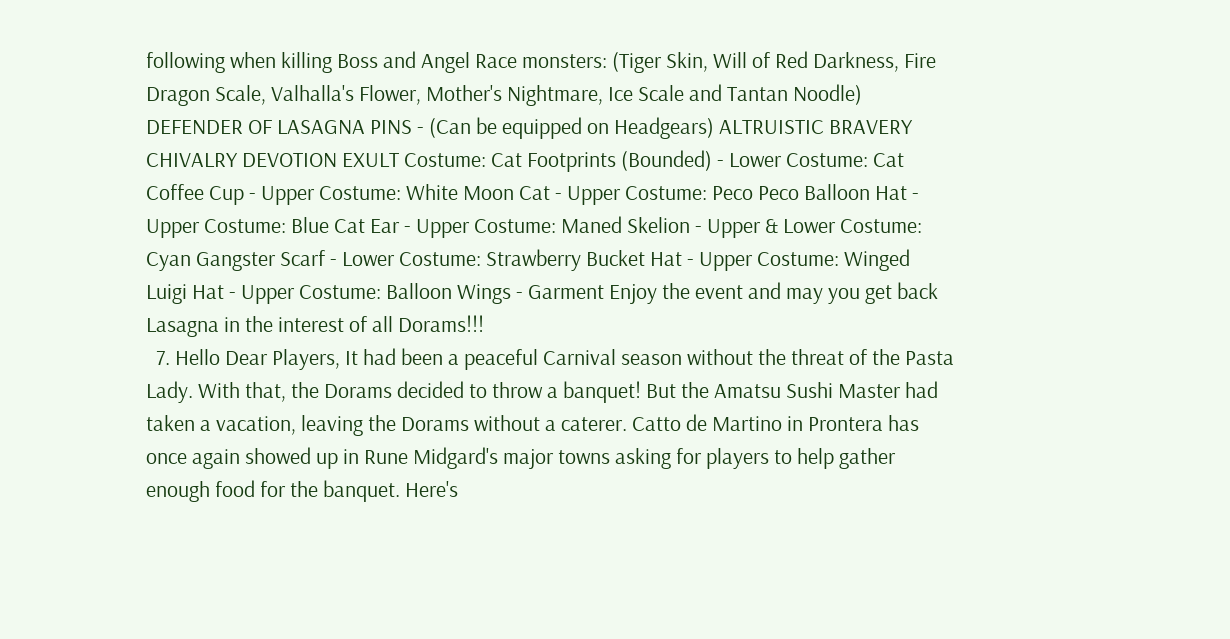following when killing Boss and Angel Race monsters: (Tiger Skin, Will of Red Darkness, Fire Dragon Scale, Valhalla's Flower, Mother's Nightmare, Ice Scale and Tantan Noodle) DEFENDER OF LASAGNA PINS - (Can be equipped on Headgears) ALTRUISTIC BRAVERY CHIVALRY DEVOTION EXULT Costume: Cat Footprints (Bounded) - Lower Costume: Cat Coffee Cup - Upper Costume: White Moon Cat - Upper Costume: Peco Peco Balloon Hat - Upper Costume: Blue Cat Ear - Upper Costume: Maned Skelion - Upper & Lower Costume: Cyan Gangster Scarf - Lower Costume: Strawberry Bucket Hat - Upper Costume: Winged Luigi Hat - Upper Costume: Balloon Wings - Garment Enjoy the event and may you get back Lasagna in the interest of all Dorams!!!
  7. Hello Dear Players, It had been a peaceful Carnival season without the threat of the Pasta Lady. With that, the Dorams decided to throw a banquet! But the Amatsu Sushi Master had taken a vacation, leaving the Dorams without a caterer. Catto de Martino in Prontera has once again showed up in Rune Midgard's major towns asking for players to help gather enough food for the banquet. Here's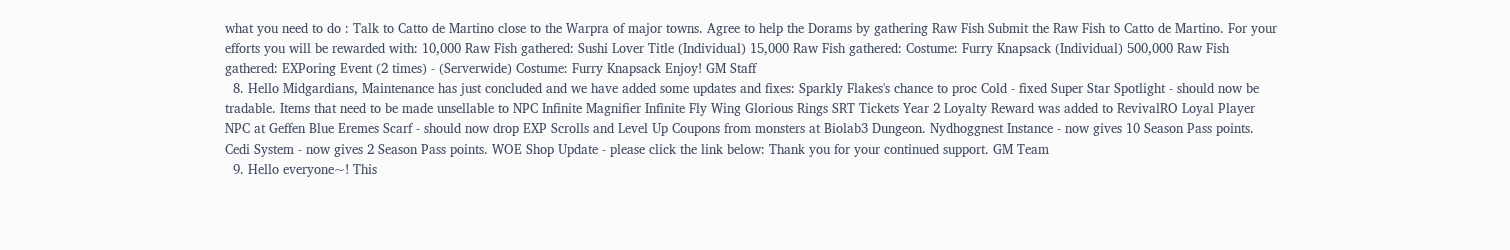what you need to do : Talk to Catto de Martino close to the Warpra of major towns. Agree to help the Dorams by gathering Raw Fish Submit the Raw Fish to Catto de Martino. For your efforts you will be rewarded with: 10,000 Raw Fish gathered: Sushi Lover Title (Individual) 15,000 Raw Fish gathered: Costume: Furry Knapsack (Individual) 500,000 Raw Fish gathered: EXPoring Event (2 times) - (Serverwide) Costume: Furry Knapsack Enjoy! GM Staff
  8. Hello Midgardians, Maintenance has just concluded and we have added some updates and fixes: Sparkly Flakes's chance to proc Cold - fixed Super Star Spotlight - should now be tradable. Items that need to be made unsellable to NPC Infinite Magnifier Infinite Fly Wing Glorious Rings SRT Tickets Year 2 Loyalty Reward was added to RevivalRO Loyal Player NPC at Geffen Blue Eremes Scarf - should now drop EXP Scrolls and Level Up Coupons from monsters at Biolab3 Dungeon. Nydhoggnest Instance - now gives 10 Season Pass points. Cedi System - now gives 2 Season Pass points. WOE Shop Update - please click the link below: Thank you for your continued support. GM Team
  9. Hello everyone~! This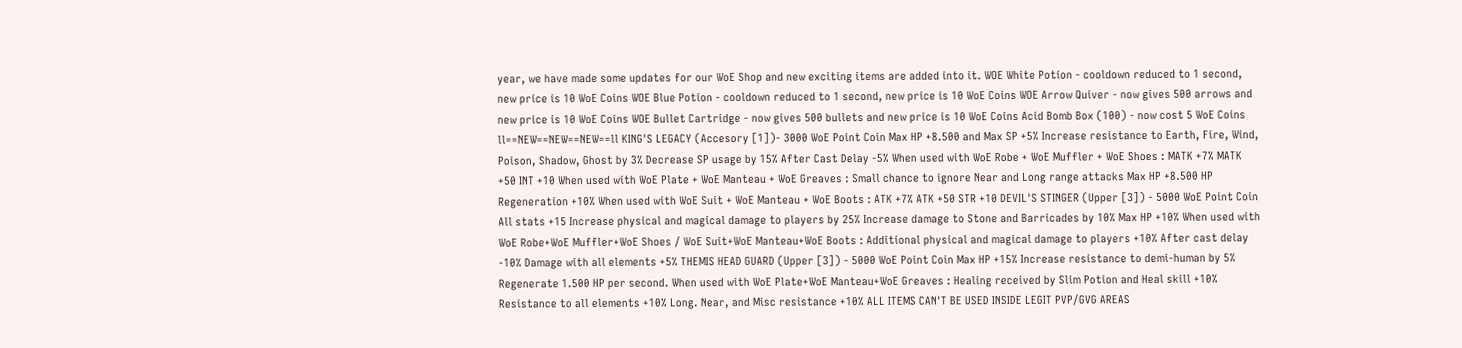year, we have made some updates for our WoE Shop and new exciting items are added into it. WOE White Potion - cooldown reduced to 1 second, new price is 10 WoE Coins WOE Blue Potion - cooldown reduced to 1 second, new price is 10 WoE Coins WOE Arrow Quiver - now gives 500 arrows and new price is 10 WoE Coins WOE Bullet Cartridge - now gives 500 bullets and new price is 10 WoE Coins Acid Bomb Box (100) - now cost 5 WoE Coins ll==NEW==NEW==NEW==ll KING'S LEGACY (Accesory [1])- 3000 WoE Point Coin Max HP +8.500 and Max SP +5% Increase resistance to Earth, Fire, Wind, Poison, Shadow, Ghost by 3% Decrease SP usage by 15% After Cast Delay -5% When used with WoE Robe + WoE Muffler + WoE Shoes : MATK +7% MATK +50 INT +10 When used with WoE Plate + WoE Manteau + WoE Greaves : Small chance to ignore Near and Long range attacks Max HP +8.500 HP Regeneration +10% When used with WoE Suit + WoE Manteau + WoE Boots : ATK +7% ATK +50 STR +10 DEVIL'S STINGER (Upper [3]) - 5000 WoE Point Coin All stats +15 Increase physical and magical damage to players by 25% Increase damage to Stone and Barricades by 10% Max HP +10% When used with WoE Robe+WoE Muffler+WoE Shoes / WoE Suit+WoE Manteau+WoE Boots : Additional physical and magical damage to players +10% After cast delay -10% Damage with all elements +5% THEMIS HEAD GUARD (Upper [3]) - 5000 WoE Point Coin Max HP +15% Increase resistance to demi-human by 5% Regenerate 1.500 HP per second. When used with WoE Plate+WoE Manteau+WoE Greaves : Healing received by Slim Potion and Heal skill +10% Resistance to all elements +10% Long. Near, and Misc resistance +10% ALL ITEMS CAN'T BE USED INSIDE LEGIT PVP/GVG AREAS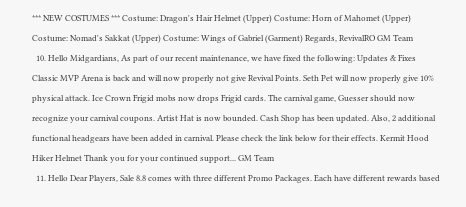*** NEW COSTUMES *** Costume: Dragon's Hair Helmet (Upper) Costume: Horn of Mahomet (Upper) Costume: Nomad's Sakkat (Upper) Costume: Wings of Gabriel (Garment) Regards, RevivalRO GM Team
  10. Hello Midgardians, As part of our recent maintenance, we have fixed the following: Updates & Fixes Classic MVP Arena is back and will now properly not give Revival Points. Seth Pet will now properly give 10% physical attack. Ice Crown Frigid mobs now drops Frigid cards. The carnival game, Guesser should now recognize your carnival coupons. Artist Hat is now bounded. Cash Shop has been updated. Also, 2 additional functional headgears have been added in carnival. Please check the link below for their effects. Kermit Hood Hiker Helmet Thank you for your continued support... GM Team
  11. Hello Dear Players, Sale 8.8 comes with three different Promo Packages. Each have different rewards based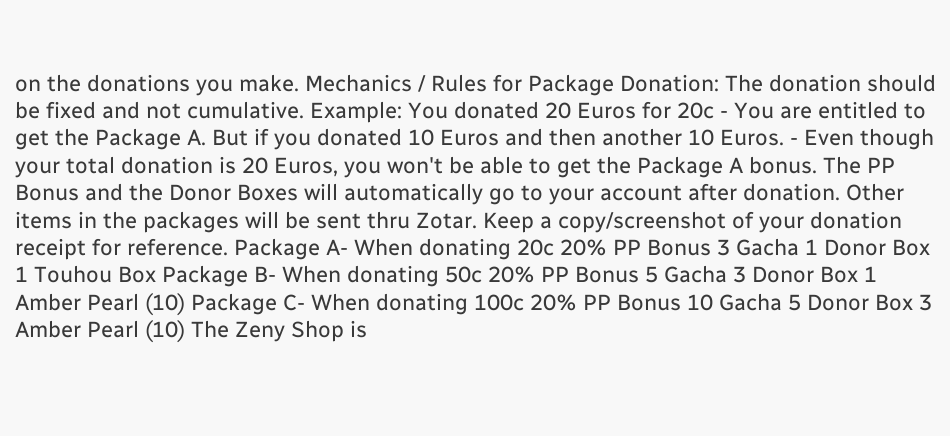on the donations you make. Mechanics / Rules for Package Donation: The donation should be fixed and not cumulative. Example: You donated 20 Euros for 20c - You are entitled to get the Package A. But if you donated 10 Euros and then another 10 Euros. - Even though your total donation is 20 Euros, you won't be able to get the Package A bonus. The PP Bonus and the Donor Boxes will automatically go to your account after donation. Other items in the packages will be sent thru Zotar. Keep a copy/screenshot of your donation receipt for reference. Package A- When donating 20c 20% PP Bonus 3 Gacha 1 Donor Box 1 Touhou Box Package B- When donating 50c 20% PP Bonus 5 Gacha 3 Donor Box 1 Amber Pearl (10) Package C- When donating 100c 20% PP Bonus 10 Gacha 5 Donor Box 3 Amber Pearl (10) The Zeny Shop is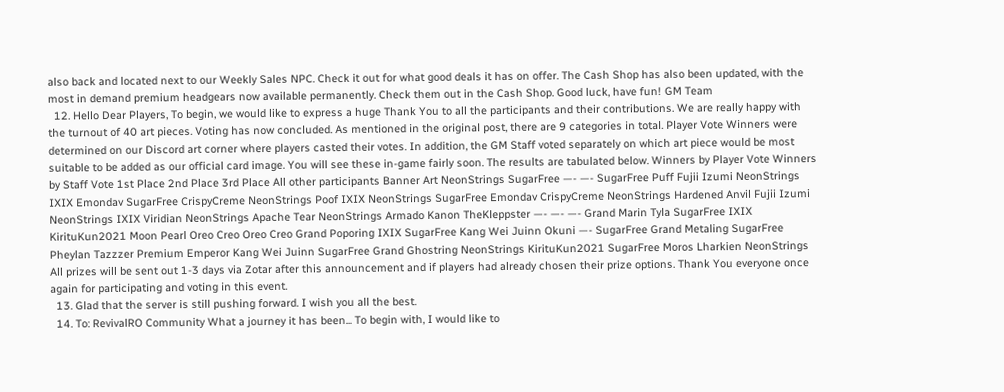also back and located next to our Weekly Sales NPC. Check it out for what good deals it has on offer. The Cash Shop has also been updated, with the most in demand premium headgears now available permanently. Check them out in the Cash Shop. Good luck, have fun! GM Team
  12. Hello Dear Players, To begin, we would like to express a huge Thank You to all the participants and their contributions. We are really happy with the turnout of 40 art pieces. Voting has now concluded. As mentioned in the original post, there are 9 categories in total. Player Vote Winners were determined on our Discord art corner where players casted their votes. In addition, the GM Staff voted separately on which art piece would be most suitable to be added as our official card image. You will see these in-game fairly soon. The results are tabulated below. Winners by Player Vote Winners by Staff Vote 1st Place 2nd Place 3rd Place All other participants Banner Art NeonStrings SugarFree —- —- SugarFree Puff Fujii Izumi NeonStrings IXIX Emondav SugarFree CrispyCreme NeonStrings Poof IXIX NeonStrings SugarFree Emondav CrispyCreme NeonStrings Hardened Anvil Fujii Izumi NeonStrings IXIX Viridian NeonStrings Apache Tear NeonStrings Armado Kanon TheKleppster —- —- —- Grand Marin Tyla SugarFree IXIX KirituKun2021 Moon Pearl Oreo Creo Oreo Creo Grand Poporing IXIX SugarFree Kang Wei Juinn Okuni —- SugarFree Grand Metaling SugarFree Pheylan Tazzzer Premium Emperor Kang Wei Juinn SugarFree Grand Ghostring NeonStrings KirituKun2021 SugarFree Moros Lharkien NeonStrings All prizes will be sent out 1-3 days via Zotar after this announcement and if players had already chosen their prize options. Thank You everyone once again for participating and voting in this event.
  13. Glad that the server is still pushing forward. I wish you all the best.
  14. To: RevivalRO Community What a journey it has been... To begin with, I would like to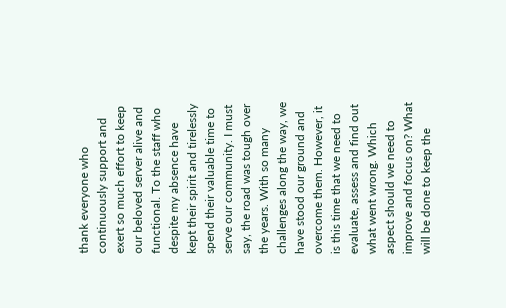thank everyone who continuously support and exert so much effort to keep our beloved server alive and functional. To the staff who despite my absence have kept their spirit and tirelessly spend their valuable time to serve our community. I must say, the road was tough over the years. With so many challenges along the way, we have stood our ground and overcome them. However, it is this time that we need to evaluate, assess and find out what went wrong. Which aspect should we need to improve and focus on? What will be done to keep the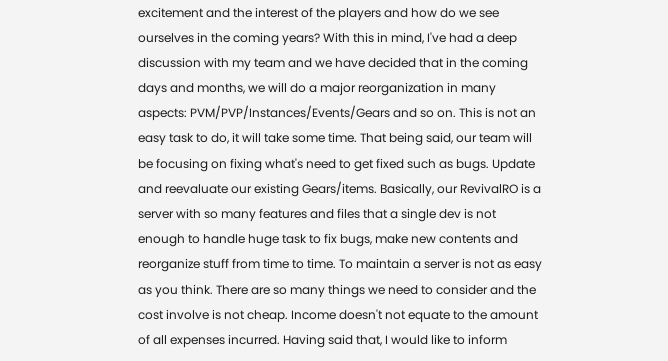excitement and the interest of the players and how do we see ourselves in the coming years? With this in mind, I've had a deep discussion with my team and we have decided that in the coming days and months, we will do a major reorganization in many aspects: PVM/PVP/Instances/Events/Gears and so on. This is not an easy task to do, it will take some time. That being said, our team will be focusing on fixing what's need to get fixed such as bugs. Update and reevaluate our existing Gears/items. Basically, our RevivalRO is a server with so many features and files that a single dev is not enough to handle huge task to fix bugs, make new contents and reorganize stuff from time to time. To maintain a server is not as easy as you think. There are so many things we need to consider and the cost involve is not cheap. Income doesn't not equate to the amount of all expenses incurred. Having said that, I would like to inform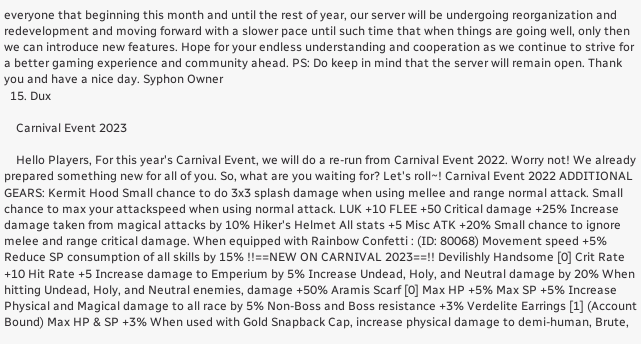everyone that beginning this month and until the rest of year, our server will be undergoing reorganization and redevelopment and moving forward with a slower pace until such time that when things are going well, only then we can introduce new features. Hope for your endless understanding and cooperation as we continue to strive for a better gaming experience and community ahead. PS: Do keep in mind that the server will remain open. Thank you and have a nice day. Syphon Owner
  15. Dux

    Carnival Event 2023

    Hello Players, For this year's Carnival Event, we will do a re-run from Carnival Event 2022. Worry not! We already prepared something new for all of you. So, what are you waiting for? Let's roll~! Carnival Event 2022 ADDITIONAL GEARS: Kermit Hood Small chance to do 3x3 splash damage when using mellee and range normal attack. Small chance to max your attackspeed when using normal attack. LUK +10 FLEE +50 Critical damage +25% Increase damage taken from magical attacks by 10% Hiker's Helmet All stats +5 Misc ATK +20% Small chance to ignore melee and range critical damage. When equipped with Rainbow Confetti : (ID: 80068) Movement speed +5% Reduce SP consumption of all skills by 15% !!==NEW ON CARNIVAL 2023==!! Devilishly Handsome [0] Crit Rate +10 Hit Rate +5 Increase damage to Emperium by 5% Increase Undead, Holy, and Neutral damage by 20% When hitting Undead, Holy, and Neutral enemies, damage +50% Aramis Scarf [0] Max HP +5% Max SP +5% Increase Physical and Magical damage to all race by 5% Non-Boss and Boss resistance +3% Verdelite Earrings [1] (Account Bound) Max HP & SP +3% When used with Gold Snapback Cap, increase physical damage to demi-human, Brute,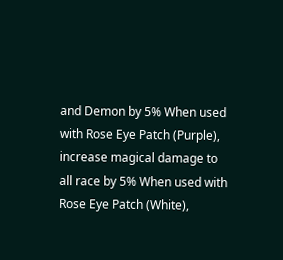and Demon by 5% When used with Rose Eye Patch (Purple), increase magical damage to all race by 5% When used with Rose Eye Patch (White),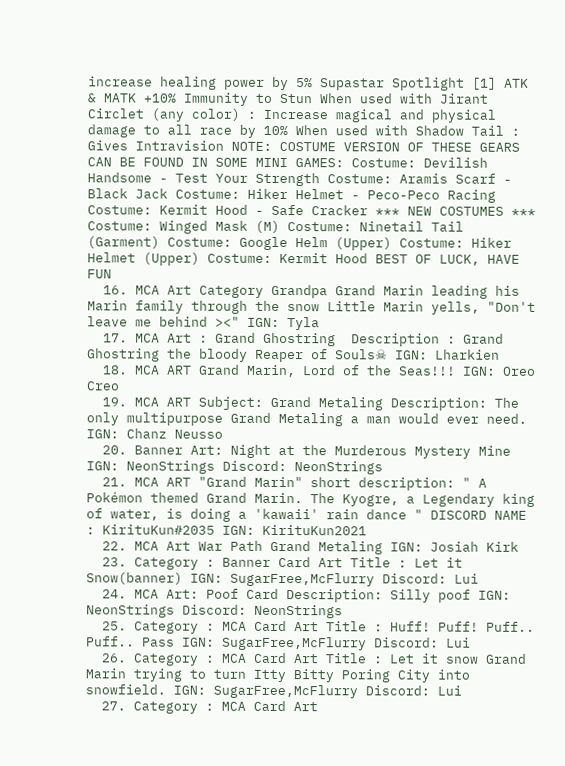increase healing power by 5% Supastar Spotlight [1] ATK & MATK +10% Immunity to Stun When used with Jirant Circlet (any color) : Increase magical and physical damage to all race by 10% When used with Shadow Tail : Gives Intravision NOTE: COSTUME VERSION OF THESE GEARS CAN BE FOUND IN SOME MINI GAMES: Costume: Devilish Handsome - Test Your Strength Costume: Aramis Scarf - Black Jack Costume: Hiker Helmet - Peco-Peco Racing Costume: Kermit Hood - Safe Cracker *** NEW COSTUMES *** Costume: Winged Mask (M) Costume: Ninetail Tail (Garment) Costume: Google Helm (Upper) Costume: Hiker Helmet (Upper) Costume: Kermit Hood BEST OF LUCK, HAVE FUN
  16. MCA Art Category Grandpa Grand Marin leading his Marin family through the snow Little Marin yells, "Don't leave me behind ><" IGN: Tyla
  17. MCA Art : Grand Ghostring  Description : Grand Ghostring the bloody Reaper of Souls☠ IGN: Lharkien
  18. MCA ART Grand Marin, Lord of the Seas!!! IGN: Oreo Creo
  19. MCA ART Subject: Grand Metaling Description: The only multipurpose Grand Metaling a man would ever need. IGN: Chanz Neusso
  20. Banner Art: Night at the Murderous Mystery Mine IGN: NeonStrings Discord: NeonStrings
  21. MCA ART "Grand Marin" short description: " A Pokémon themed Grand Marin. The Kyogre, a Legendary king of water, is doing a 'kawaii' rain dance " DISCORD NAME : KirituKun#2035 IGN: KirituKun2021
  22. MCA Art War Path Grand Metaling IGN: Josiah Kirk
  23. Category : Banner Card Art Title : Let it Snow(banner) IGN: SugarFree,McFlurry Discord: Lui
  24. MCA Art: Poof Card Description: Silly poof IGN: NeonStrings Discord: NeonStrings
  25. Category : MCA Card Art Title : Huff! Puff! Puff.. Puff.. Pass IGN: SugarFree,McFlurry Discord: Lui
  26. Category : MCA Card Art Title : Let it snow Grand Marin trying to turn Itty Bitty Poring City into snowfield. IGN: SugarFree,McFlurry Discord: Lui
  27. Category : MCA Card Art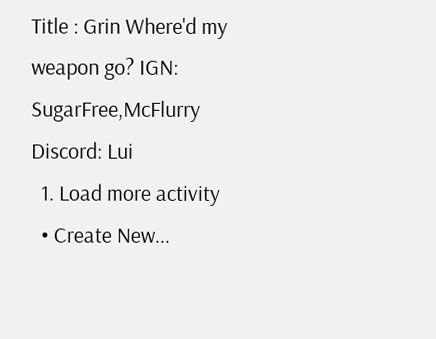Title : Grin Where'd my weapon go? IGN: SugarFree,McFlurry Discord: Lui
  1. Load more activity
  • Create New...